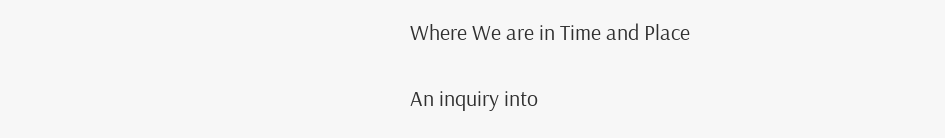Where We are in Time and Place

An inquiry into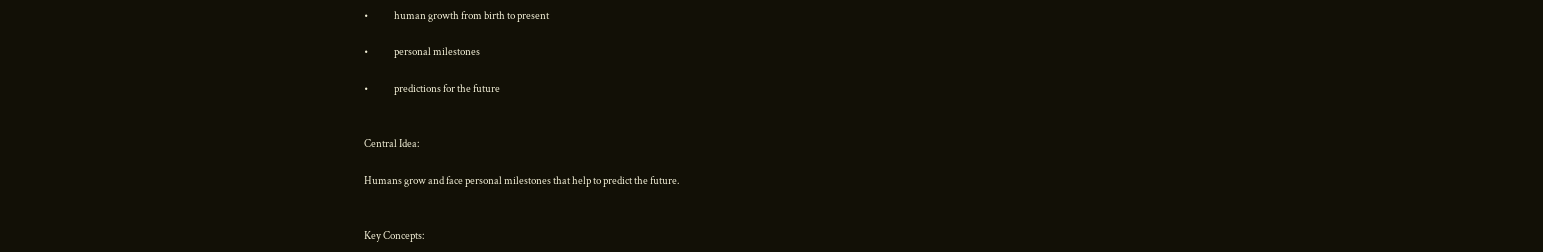•             human growth from birth to present

•             personal milestones

•             predictions for the future


Central Idea:

Humans grow and face personal milestones that help to predict the future.


Key Concepts: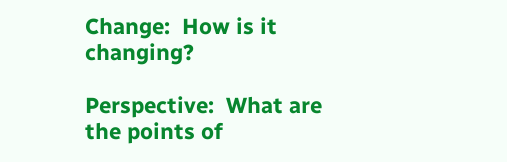Change:  How is it changing?

Perspective:  What are the points of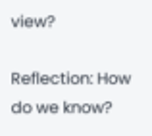view?

Reflection: How do we know?